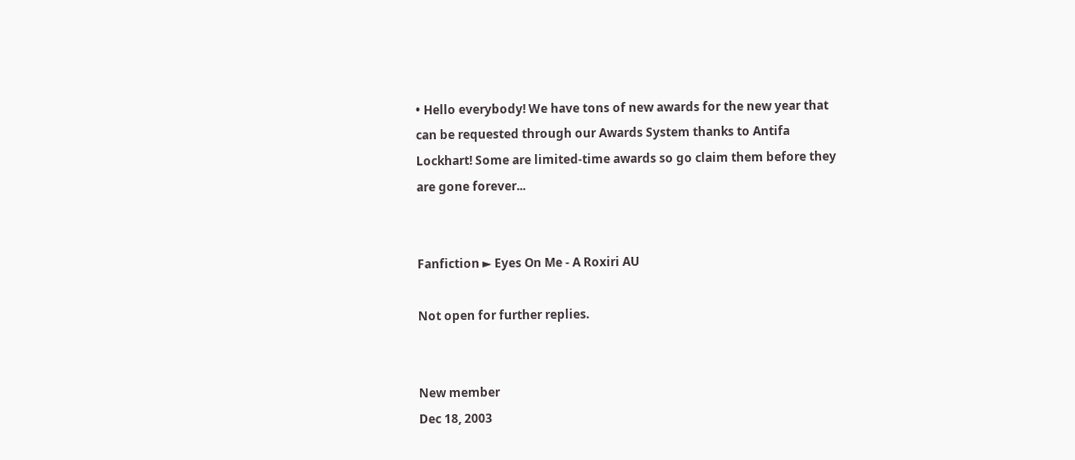• Hello everybody! We have tons of new awards for the new year that can be requested through our Awards System thanks to Antifa Lockhart! Some are limited-time awards so go claim them before they are gone forever...


Fanfiction ► Eyes On Me - A Roxiri AU

Not open for further replies.


New member
Dec 18, 2003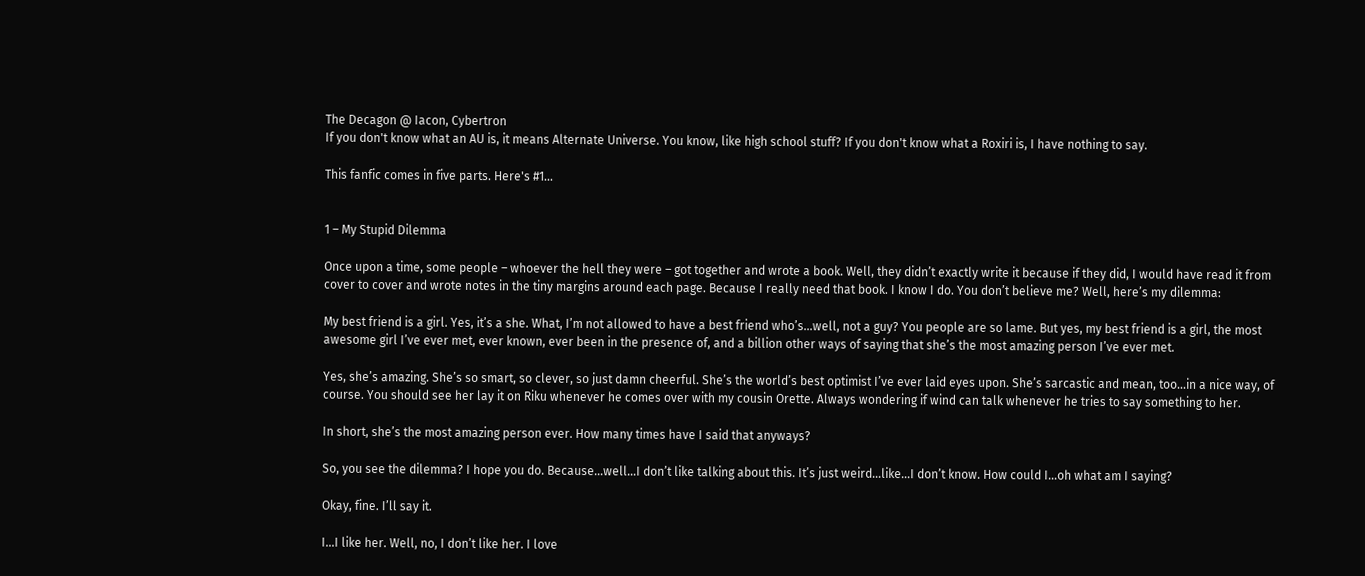The Decagon @ Iacon, Cybertron
If you don't know what an AU is, it means Alternate Universe. You know, like high school stuff? If you don't know what a Roxiri is, I have nothing to say.

This fanfic comes in five parts. Here's #1...


1 – My Stupid Dilemma

Once upon a time, some people – whoever the hell they were – got together and wrote a book. Well, they didn’t exactly write it because if they did, I would have read it from cover to cover and wrote notes in the tiny margins around each page. Because I really need that book. I know I do. You don’t believe me? Well, here’s my dilemma:

My best friend is a girl. Yes, it’s a she. What, I’m not allowed to have a best friend who’s…well, not a guy? You people are so lame. But yes, my best friend is a girl, the most awesome girl I’ve ever met, ever known, ever been in the presence of, and a billion other ways of saying that she’s the most amazing person I’ve ever met.

Yes, she’s amazing. She’s so smart, so clever, so just damn cheerful. She’s the world’s best optimist I’ve ever laid eyes upon. She’s sarcastic and mean, too...in a nice way, of course. You should see her lay it on Riku whenever he comes over with my cousin Orette. Always wondering if wind can talk whenever he tries to say something to her.

In short, she’s the most amazing person ever. How many times have I said that anyways?

So, you see the dilemma? I hope you do. Because…well…I don’t like talking about this. It’s just weird…like…I don’t know. How could I…oh what am I saying?

Okay, fine. I’ll say it.

I…I like her. Well, no, I don’t like her. I love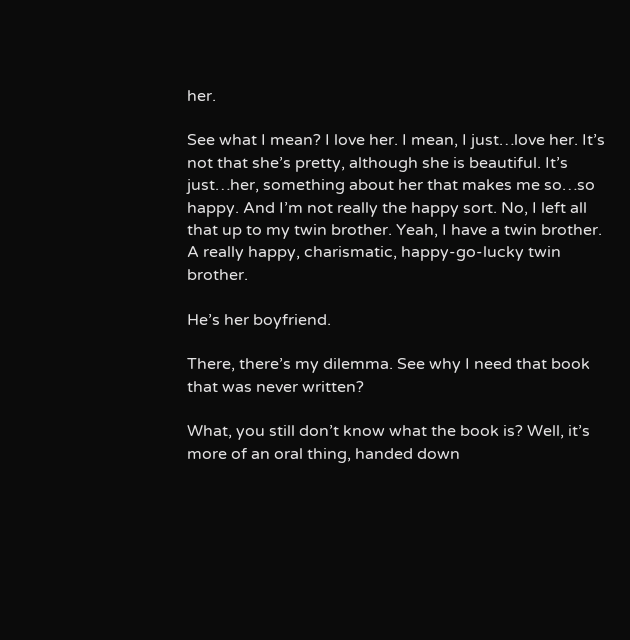her.

See what I mean? I love her. I mean, I just…love her. It’s not that she’s pretty, although she is beautiful. It’s just…her, something about her that makes me so…so happy. And I’m not really the happy sort. No, I left all that up to my twin brother. Yeah, I have a twin brother. A really happy, charismatic, happy-go-lucky twin brother.

He’s her boyfriend.

There, there’s my dilemma. See why I need that book that was never written?

What, you still don’t know what the book is? Well, it’s more of an oral thing, handed down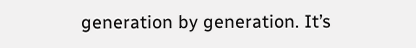generation by generation. It’s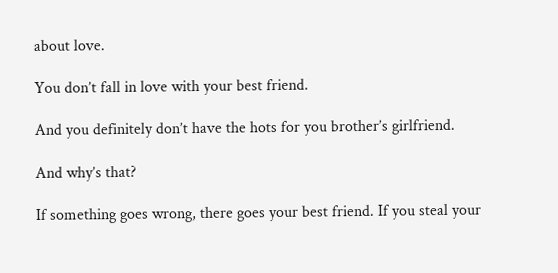about love.

You don’t fall in love with your best friend.

And you definitely don’t have the hots for you brother’s girlfriend.

And why’s that?

If something goes wrong, there goes your best friend. If you steal your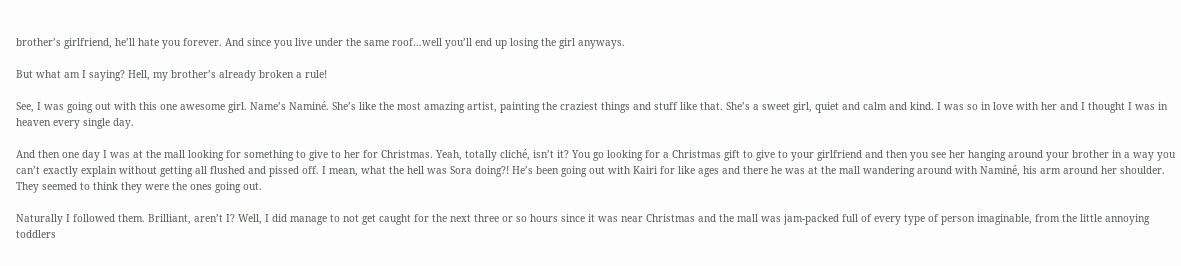brother’s girlfriend, he’ll hate you forever. And since you live under the same roof…well you’ll end up losing the girl anyways.

But what am I saying? Hell, my brother’s already broken a rule!

See, I was going out with this one awesome girl. Name’s Naminé. She’s like the most amazing artist, painting the craziest things and stuff like that. She’s a sweet girl, quiet and calm and kind. I was so in love with her and I thought I was in heaven every single day.

And then one day I was at the mall looking for something to give to her for Christmas. Yeah, totally cliché, isn’t it? You go looking for a Christmas gift to give to your girlfriend and then you see her hanging around your brother in a way you can’t exactly explain without getting all flushed and pissed off. I mean, what the hell was Sora doing?! He’s been going out with Kairi for like ages and there he was at the mall wandering around with Naminé, his arm around her shoulder. They seemed to think they were the ones going out.

Naturally I followed them. Brilliant, aren’t I? Well, I did manage to not get caught for the next three or so hours since it was near Christmas and the mall was jam-packed full of every type of person imaginable, from the little annoying toddlers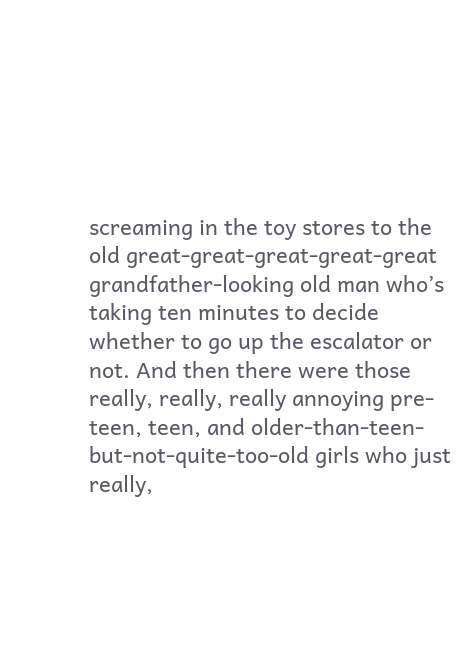screaming in the toy stores to the old great-great-great-great-great grandfather-looking old man who’s taking ten minutes to decide whether to go up the escalator or not. And then there were those really, really, really annoying pre-teen, teen, and older-than-teen-but-not-quite-too-old girls who just really,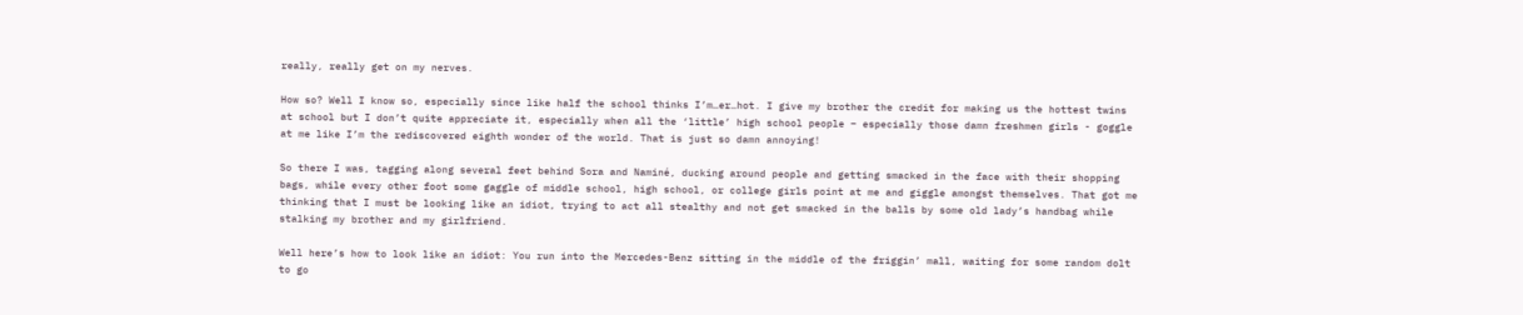really, really get on my nerves.

How so? Well I know so, especially since like half the school thinks I’m…er…hot. I give my brother the credit for making us the hottest twins at school but I don’t quite appreciate it, especially when all the ‘little’ high school people – especially those damn freshmen girls - goggle at me like I’m the rediscovered eighth wonder of the world. That is just so damn annoying!

So there I was, tagging along several feet behind Sora and Naminé, ducking around people and getting smacked in the face with their shopping bags, while every other foot some gaggle of middle school, high school, or college girls point at me and giggle amongst themselves. That got me thinking that I must be looking like an idiot, trying to act all stealthy and not get smacked in the balls by some old lady’s handbag while stalking my brother and my girlfriend.

Well here’s how to look like an idiot: You run into the Mercedes-Benz sitting in the middle of the friggin’ mall, waiting for some random dolt to go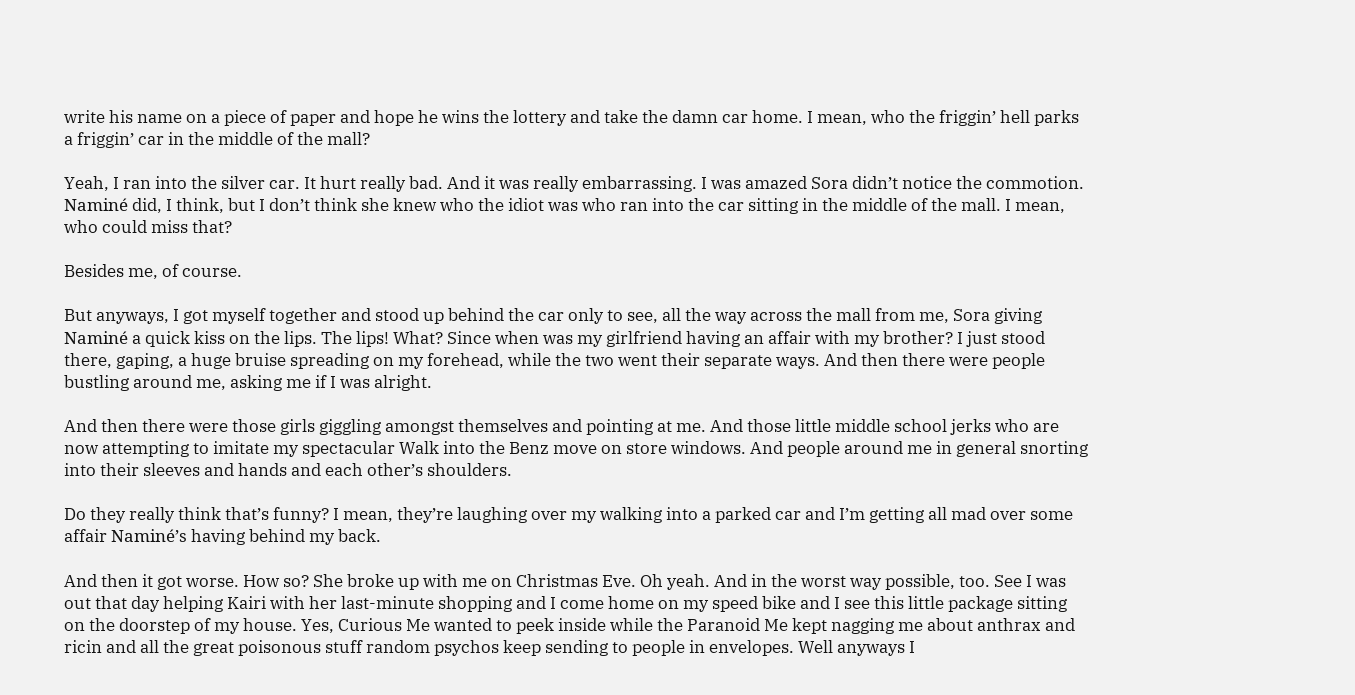write his name on a piece of paper and hope he wins the lottery and take the damn car home. I mean, who the friggin’ hell parks a friggin’ car in the middle of the mall?

Yeah, I ran into the silver car. It hurt really bad. And it was really embarrassing. I was amazed Sora didn’t notice the commotion. Naminé did, I think, but I don’t think she knew who the idiot was who ran into the car sitting in the middle of the mall. I mean, who could miss that?

Besides me, of course.

But anyways, I got myself together and stood up behind the car only to see, all the way across the mall from me, Sora giving Naminé a quick kiss on the lips. The lips! What? Since when was my girlfriend having an affair with my brother? I just stood there, gaping, a huge bruise spreading on my forehead, while the two went their separate ways. And then there were people bustling around me, asking me if I was alright.

And then there were those girls giggling amongst themselves and pointing at me. And those little middle school jerks who are now attempting to imitate my spectacular Walk into the Benz move on store windows. And people around me in general snorting into their sleeves and hands and each other’s shoulders.

Do they really think that’s funny? I mean, they’re laughing over my walking into a parked car and I’m getting all mad over some affair Naminé’s having behind my back.

And then it got worse. How so? She broke up with me on Christmas Eve. Oh yeah. And in the worst way possible, too. See I was out that day helping Kairi with her last-minute shopping and I come home on my speed bike and I see this little package sitting on the doorstep of my house. Yes, Curious Me wanted to peek inside while the Paranoid Me kept nagging me about anthrax and ricin and all the great poisonous stuff random psychos keep sending to people in envelopes. Well anyways I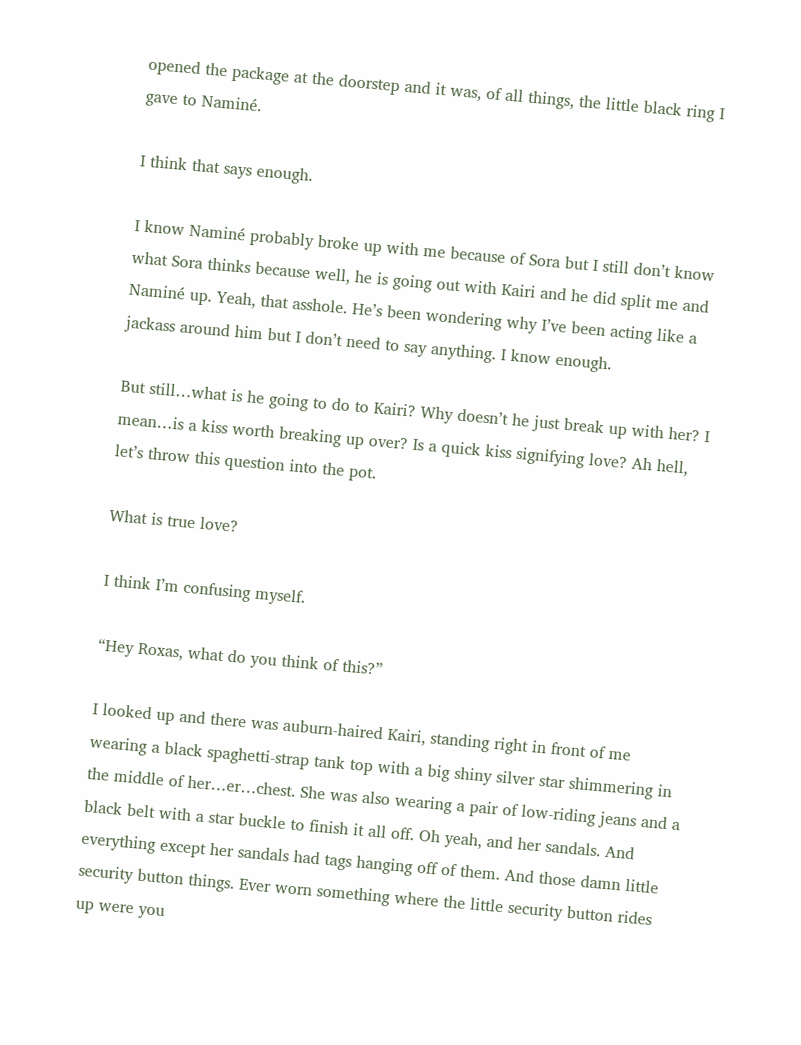opened the package at the doorstep and it was, of all things, the little black ring I gave to Naminé.

I think that says enough.

I know Naminé probably broke up with me because of Sora but I still don’t know what Sora thinks because well, he is going out with Kairi and he did split me and Naminé up. Yeah, that asshole. He’s been wondering why I’ve been acting like a jackass around him but I don’t need to say anything. I know enough.

But still…what is he going to do to Kairi? Why doesn’t he just break up with her? I mean…is a kiss worth breaking up over? Is a quick kiss signifying love? Ah hell, let’s throw this question into the pot.

What is true love?

I think I’m confusing myself.

“Hey Roxas, what do you think of this?”

I looked up and there was auburn-haired Kairi, standing right in front of me wearing a black spaghetti-strap tank top with a big shiny silver star shimmering in the middle of her…er…chest. She was also wearing a pair of low-riding jeans and a black belt with a star buckle to finish it all off. Oh yeah, and her sandals. And everything except her sandals had tags hanging off of them. And those damn little security button things. Ever worn something where the little security button rides up were you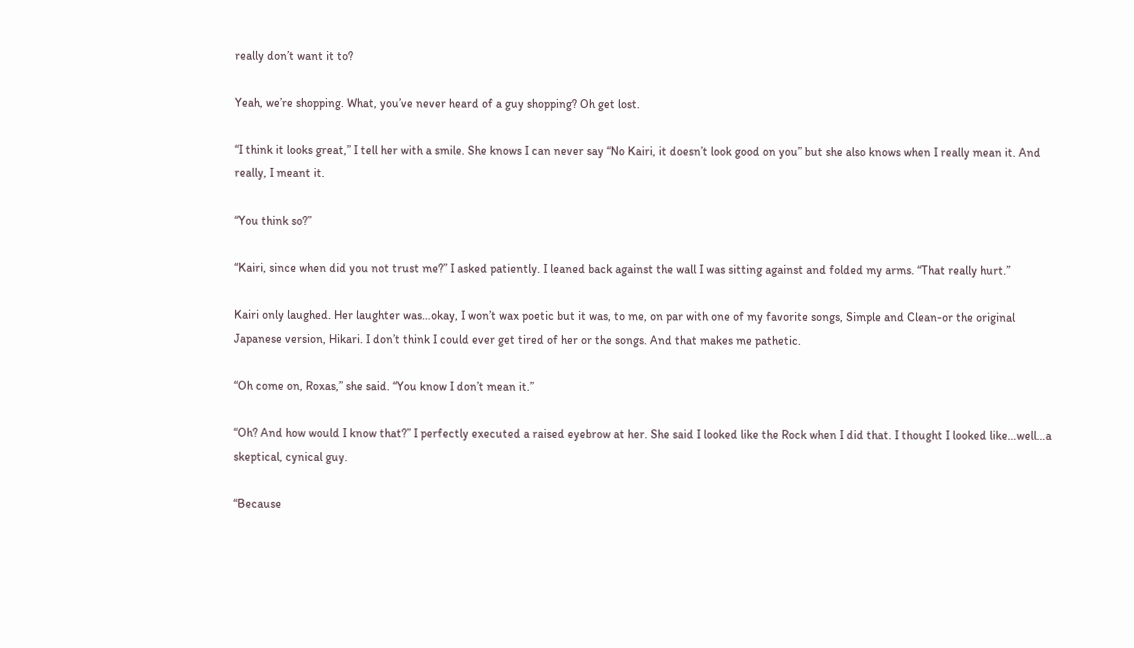really don’t want it to?

Yeah, we’re shopping. What, you’ve never heard of a guy shopping? Oh get lost.

“I think it looks great,” I tell her with a smile. She knows I can never say “No Kairi, it doesn’t look good on you” but she also knows when I really mean it. And really, I meant it.

“You think so?”

“Kairi, since when did you not trust me?” I asked patiently. I leaned back against the wall I was sitting against and folded my arms. “That really hurt.”

Kairi only laughed. Her laughter was…okay, I won’t wax poetic but it was, to me, on par with one of my favorite songs, Simple and Clean-or the original Japanese version, Hikari. I don’t think I could ever get tired of her or the songs. And that makes me pathetic.

“Oh come on, Roxas,” she said. “You know I don’t mean it.”

“Oh? And how would I know that?” I perfectly executed a raised eyebrow at her. She said I looked like the Rock when I did that. I thought I looked like…well…a skeptical, cynical guy.

“Because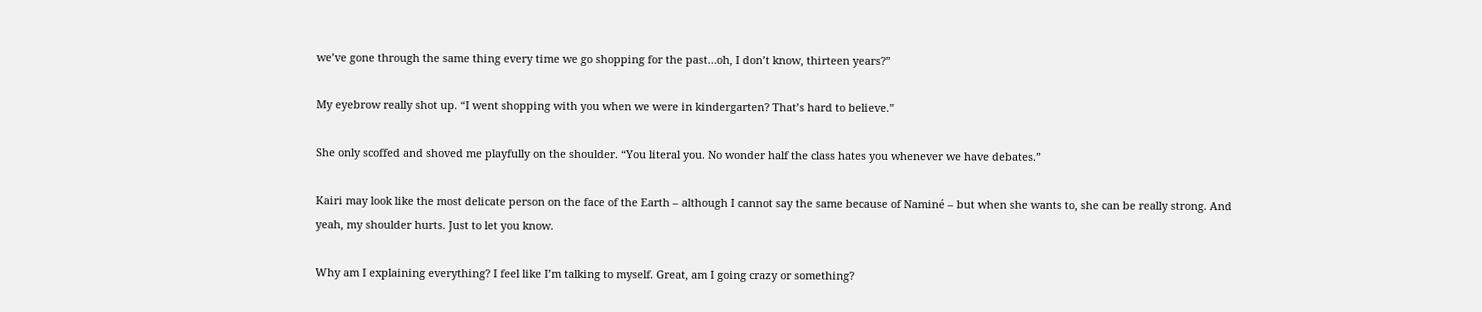we’ve gone through the same thing every time we go shopping for the past…oh, I don’t know, thirteen years?”

My eyebrow really shot up. “I went shopping with you when we were in kindergarten? That’s hard to believe.”

She only scoffed and shoved me playfully on the shoulder. “You literal you. No wonder half the class hates you whenever we have debates.”

Kairi may look like the most delicate person on the face of the Earth – although I cannot say the same because of Naminé – but when she wants to, she can be really strong. And yeah, my shoulder hurts. Just to let you know.

Why am I explaining everything? I feel like I’m talking to myself. Great, am I going crazy or something?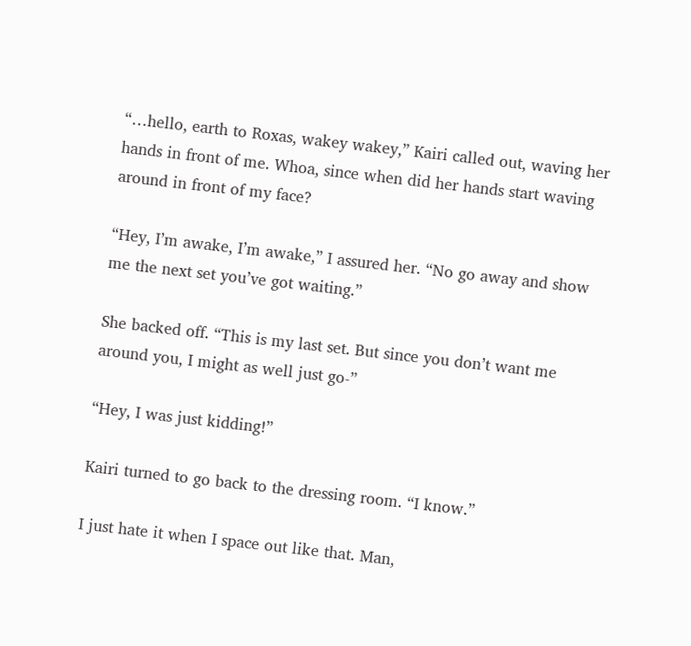“…hello, earth to Roxas, wakey wakey,” Kairi called out, waving her hands in front of me. Whoa, since when did her hands start waving around in front of my face?

“Hey, I’m awake, I’m awake,” I assured her. “No go away and show me the next set you’ve got waiting.”

She backed off. “This is my last set. But since you don’t want me around you, I might as well just go-”

“Hey, I was just kidding!”

Kairi turned to go back to the dressing room. “I know.”

I just hate it when I space out like that. Man,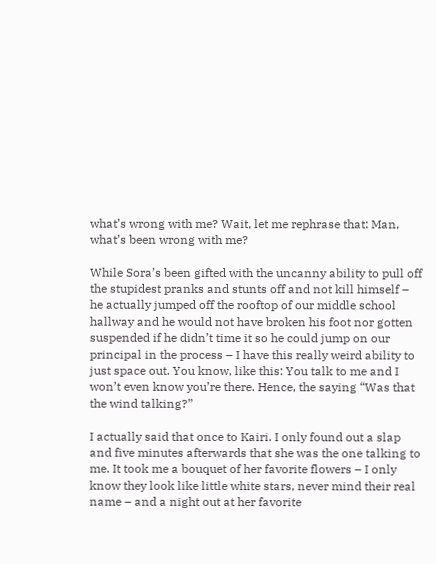what’s wrong with me? Wait, let me rephrase that: Man, what’s been wrong with me?

While Sora’s been gifted with the uncanny ability to pull off the stupidest pranks and stunts off and not kill himself – he actually jumped off the rooftop of our middle school hallway and he would not have broken his foot nor gotten suspended if he didn’t time it so he could jump on our principal in the process – I have this really weird ability to just space out. You know, like this: You talk to me and I won’t even know you’re there. Hence, the saying “Was that the wind talking?”

I actually said that once to Kairi. I only found out a slap and five minutes afterwards that she was the one talking to me. It took me a bouquet of her favorite flowers – I only know they look like little white stars, never mind their real name – and a night out at her favorite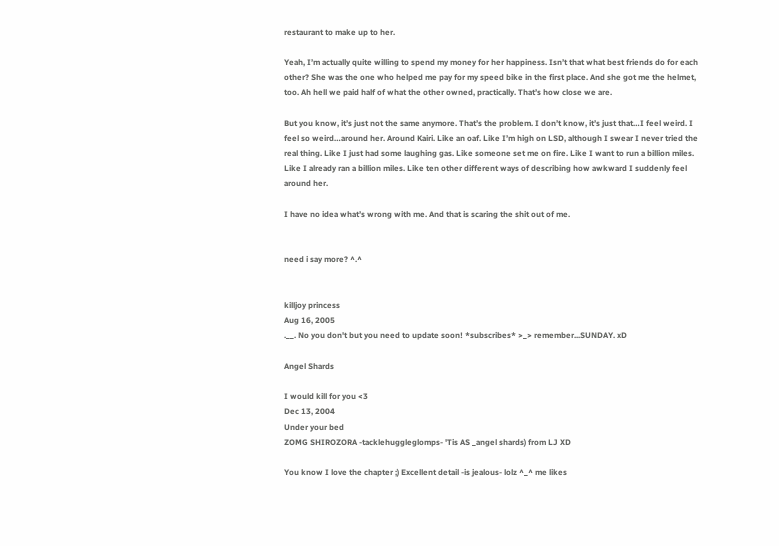restaurant to make up to her.

Yeah, I’m actually quite willing to spend my money for her happiness. Isn’t that what best friends do for each other? She was the one who helped me pay for my speed bike in the first place. And she got me the helmet, too. Ah hell we paid half of what the other owned, practically. That’s how close we are.

But you know, it’s just not the same anymore. That’s the problem. I don’t know, it’s just that…I feel weird. I feel so weird…around her. Around Kairi. Like an oaf. Like I’m high on LSD, although I swear I never tried the real thing. Like I just had some laughing gas. Like someone set me on fire. Like I want to run a billion miles. Like I already ran a billion miles. Like ten other different ways of describing how awkward I suddenly feel around her.

I have no idea what’s wrong with me. And that is scaring the shit out of me.


need i say more? ^.^


killjoy princess
Aug 16, 2005
.__. No you don't but you need to update soon! *subscribes* >_> remember...SUNDAY. xD

Angel Shards

I would kill for you <3
Dec 13, 2004
Under your bed
ZOMG SHIROZORA -tacklehuggleglomps- 'Tis AS _angel shards) from LJ XD

You know I love the chapter ;) Excellent detail -is jealous- lolz ^_^ me likes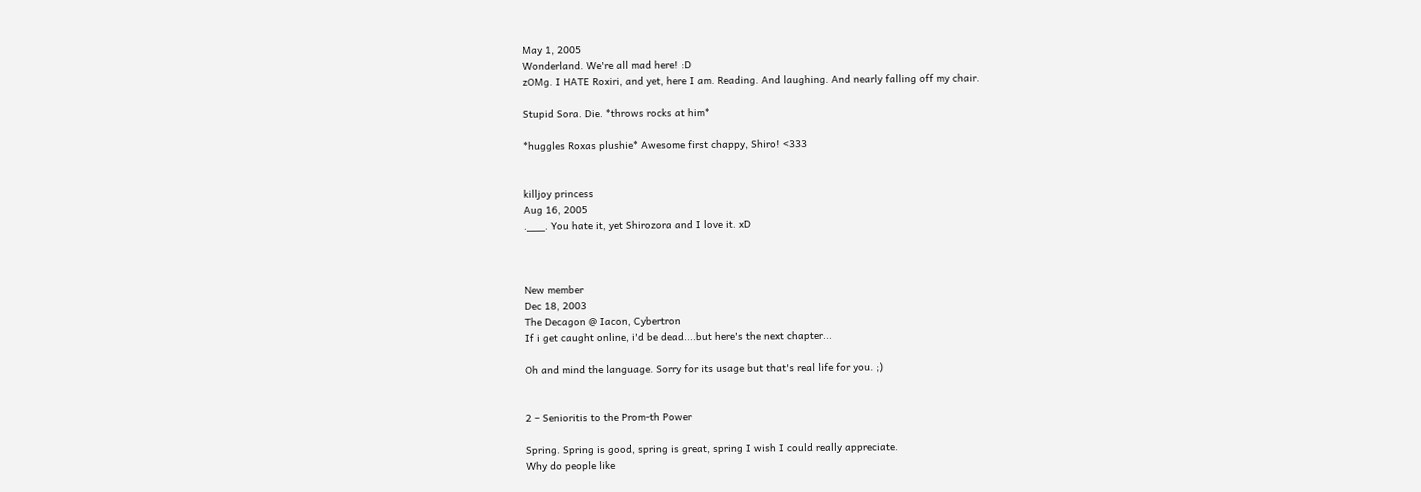May 1, 2005
Wonderland. We're all mad here! :D
zOMg. I HATE Roxiri, and yet, here I am. Reading. And laughing. And nearly falling off my chair.

Stupid Sora. Die. *throws rocks at him*

*huggles Roxas plushie* Awesome first chappy, Shiro! <333


killjoy princess
Aug 16, 2005
.___. You hate it, yet Shirozora and I love it. xD



New member
Dec 18, 2003
The Decagon @ Iacon, Cybertron
If i get caught online, i'd be dead....but here's the next chapter...

Oh and mind the language. Sorry for its usage but that's real life for you. ;)


2 – Senioritis to the Prom-th Power

Spring. Spring is good, spring is great, spring I wish I could really appreciate.
Why do people like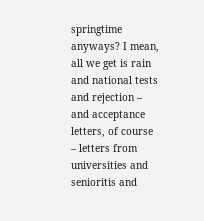springtime anyways? I mean, all we get is rain and national tests and rejection – and acceptance letters, of course – letters from universities and senioritis and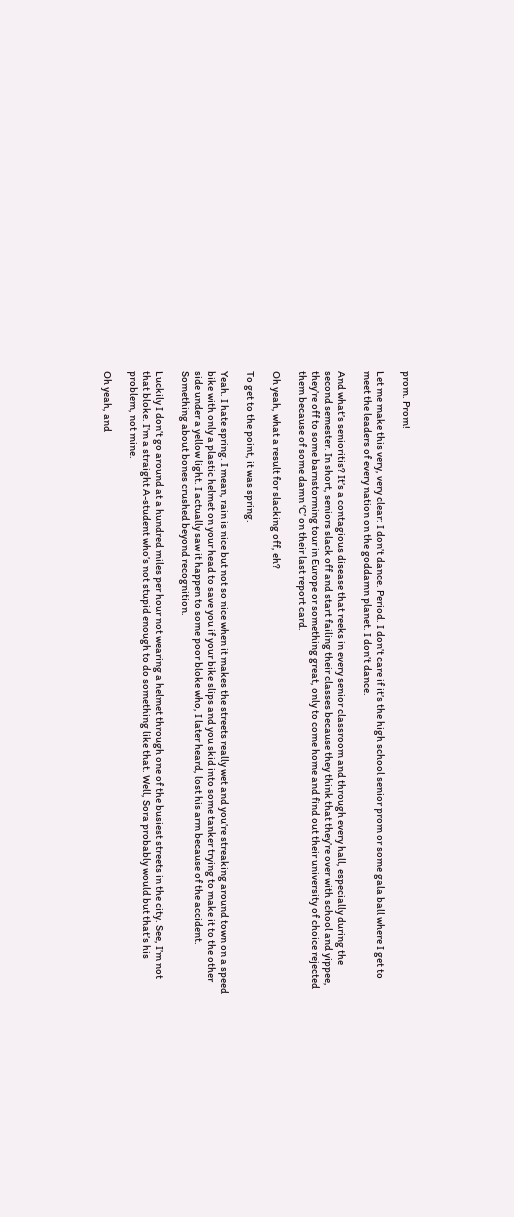prom. Prom!

Let me make this very, very clear: I don’t dance. Period. I don’t care if it’s the high school senior prom or some gala ball where I get to meet the leaders of every nation on the goddamn planet. I don’t dance.

And what’s senioritis? It’s a contagious disease that reeks in every senior classroom and through every hall, especially during the second semester. In short, seniors slack off and start failing their classes because they think that they’re over with school and yippee, they’re off to some barnstorming tour in Europe or something great, only to come home and find out their university of choice rejected them because of some damn ‘C’ on their last report card.

Oh yeah, what a result for slacking off, eh?

To get to the point, it was spring.

Yeah. I hate spring. I mean, rain is nice but not so nice when it makes the streets really wet and you’re streaking around town on a speed bike with only a plastic helmet on your head to save you if your bike slips and you skid into some tanker trying to make it to the other side under a yellow light. I actually saw it happen to some poor bloke who, I later heard, lost his arm because of the accident. Something about bones crushed beyond recognition.

Luckily I don’t go around at a hundred miles per hour not wearing a helmet through one of the busiest streets in the city. See, I’m not that bloke. I’m a straight A-student who’s not stupid enough to do something like that. Well, Sora probably would but that’s his problem, not mine.

Oh yeah, and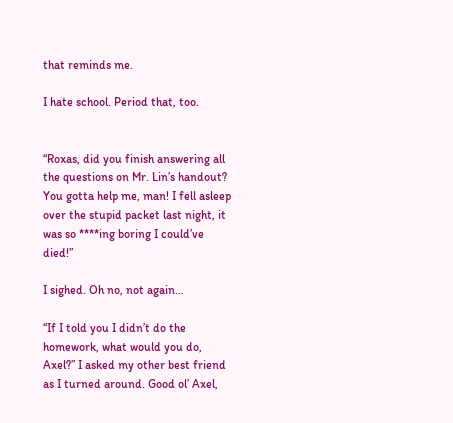that reminds me.

I hate school. Period that, too.


“Roxas, did you finish answering all the questions on Mr. Lin’s handout? You gotta help me, man! I fell asleep over the stupid packet last night, it was so ****ing boring I could’ve died!”

I sighed. Oh no, not again…

“If I told you I didn’t do the homework, what would you do, Axel?” I asked my other best friend as I turned around. Good ol’ Axel,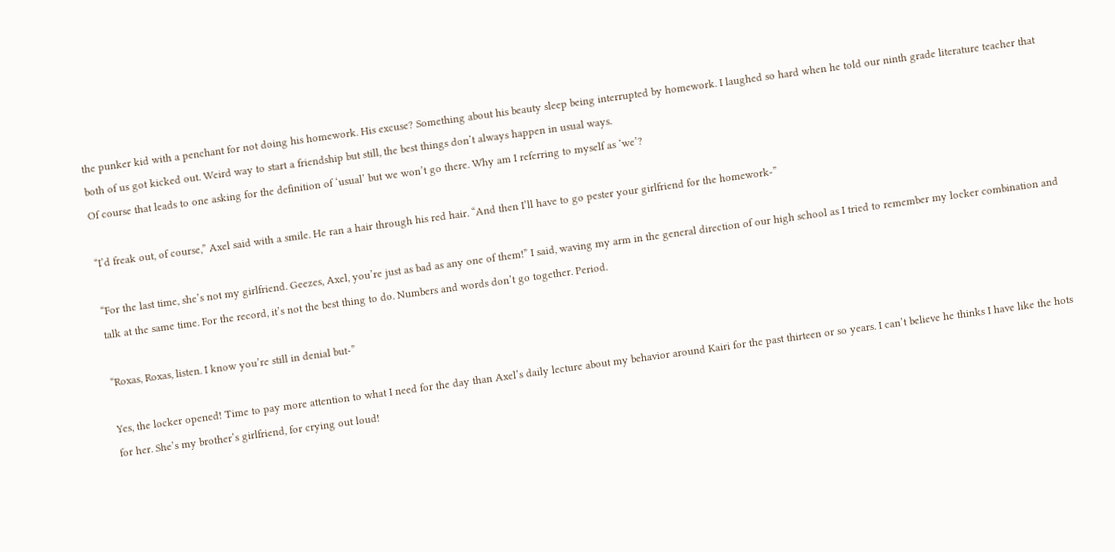the punker kid with a penchant for not doing his homework. His excuse? Something about his beauty sleep being interrupted by homework. I laughed so hard when he told our ninth grade literature teacher that both of us got kicked out. Weird way to start a friendship but still, the best things don’t always happen in usual ways.
Of course that leads to one asking for the definition of ‘usual’ but we won’t go there. Why am I referring to myself as ‘we’?

“I’d freak out, of course,” Axel said with a smile. He ran a hair through his red hair. “And then I’ll have to go pester your girlfriend for the homework-”

“For the last time, she’s not my girlfriend. Geezes, Axel, you’re just as bad as any one of them!” I said, waving my arm in the general direction of our high school as I tried to remember my locker combination and talk at the same time. For the record, it’s not the best thing to do. Numbers and words don’t go together. Period.

“Roxas, Roxas, listen. I know you’re still in denial but-”

Yes, the locker opened! Time to pay more attention to what I need for the day than Axel’s daily lecture about my behavior around Kairi for the past thirteen or so years. I can’t believe he thinks I have like the hots for her. She’s my brother’s girlfriend, for crying out loud!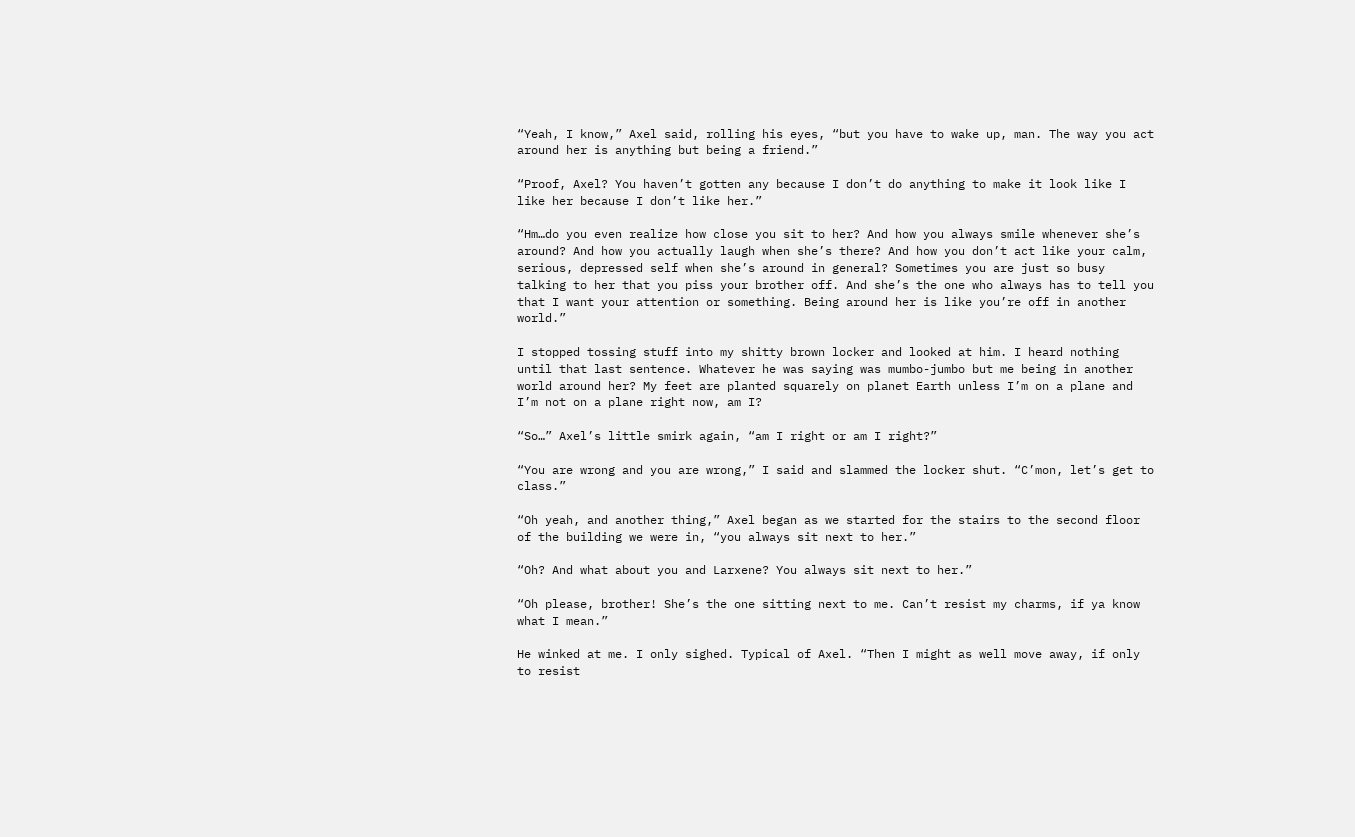“Yeah, I know,” Axel said, rolling his eyes, “but you have to wake up, man. The way you act around her is anything but being a friend.”

“Proof, Axel? You haven’t gotten any because I don’t do anything to make it look like I like her because I don’t like her.”

“Hm…do you even realize how close you sit to her? And how you always smile whenever she’s around? And how you actually laugh when she’s there? And how you don’t act like your calm, serious, depressed self when she’s around in general? Sometimes you are just so busy talking to her that you piss your brother off. And she’s the one who always has to tell you that I want your attention or something. Being around her is like you’re off in another world.”

I stopped tossing stuff into my shitty brown locker and looked at him. I heard nothing until that last sentence. Whatever he was saying was mumbo-jumbo but me being in another world around her? My feet are planted squarely on planet Earth unless I’m on a plane and I’m not on a plane right now, am I?

“So…” Axel’s little smirk again, “am I right or am I right?”

“You are wrong and you are wrong,” I said and slammed the locker shut. “C’mon, let’s get to class.”

“Oh yeah, and another thing,” Axel began as we started for the stairs to the second floor of the building we were in, “you always sit next to her.”

“Oh? And what about you and Larxene? You always sit next to her.”

“Oh please, brother! She’s the one sitting next to me. Can’t resist my charms, if ya know what I mean.”

He winked at me. I only sighed. Typical of Axel. “Then I might as well move away, if only to resist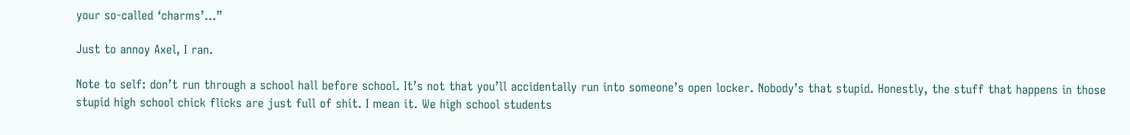your so-called ‘charms’…”

Just to annoy Axel, I ran.

Note to self: don’t run through a school hall before school. It’s not that you’ll accidentally run into someone’s open locker. Nobody’s that stupid. Honestly, the stuff that happens in those stupid high school chick flicks are just full of shit. I mean it. We high school students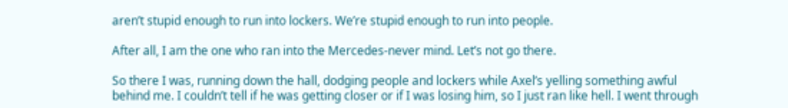aren’t stupid enough to run into lockers. We’re stupid enough to run into people.

After all, I am the one who ran into the Mercedes-never mind. Let’s not go there.

So there I was, running down the hall, dodging people and lockers while Axel’s yelling something awful behind me. I couldn’t tell if he was getting closer or if I was losing him, so I just ran like hell. I went through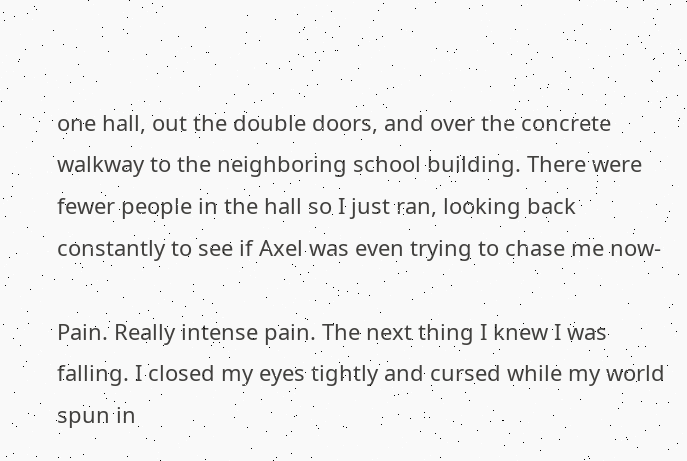one hall, out the double doors, and over the concrete walkway to the neighboring school building. There were fewer people in the hall so I just ran, looking back constantly to see if Axel was even trying to chase me now-

Pain. Really intense pain. The next thing I knew I was falling. I closed my eyes tightly and cursed while my world spun in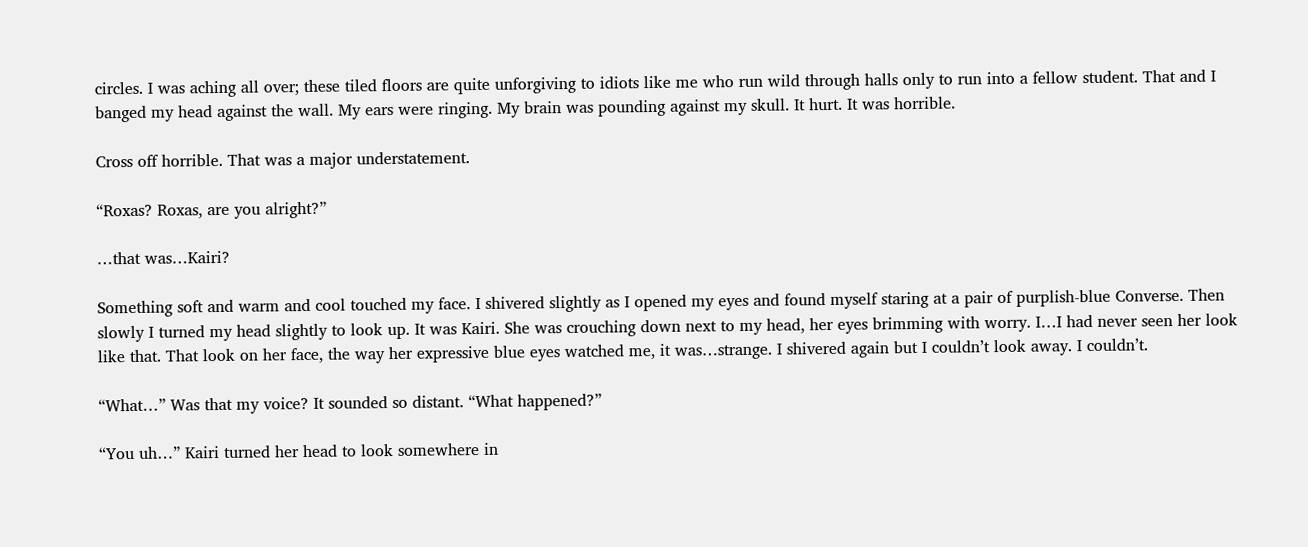circles. I was aching all over; these tiled floors are quite unforgiving to idiots like me who run wild through halls only to run into a fellow student. That and I banged my head against the wall. My ears were ringing. My brain was pounding against my skull. It hurt. It was horrible.

Cross off horrible. That was a major understatement.

“Roxas? Roxas, are you alright?”

…that was…Kairi?

Something soft and warm and cool touched my face. I shivered slightly as I opened my eyes and found myself staring at a pair of purplish-blue Converse. Then slowly I turned my head slightly to look up. It was Kairi. She was crouching down next to my head, her eyes brimming with worry. I…I had never seen her look like that. That look on her face, the way her expressive blue eyes watched me, it was…strange. I shivered again but I couldn’t look away. I couldn’t.

“What…” Was that my voice? It sounded so distant. “What happened?”

“You uh…” Kairi turned her head to look somewhere in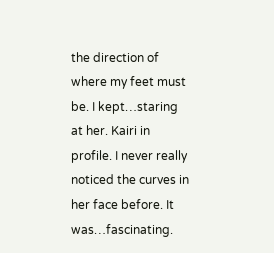the direction of where my feet must be. I kept…staring at her. Kairi in profile. I never really noticed the curves in her face before. It was…fascinating.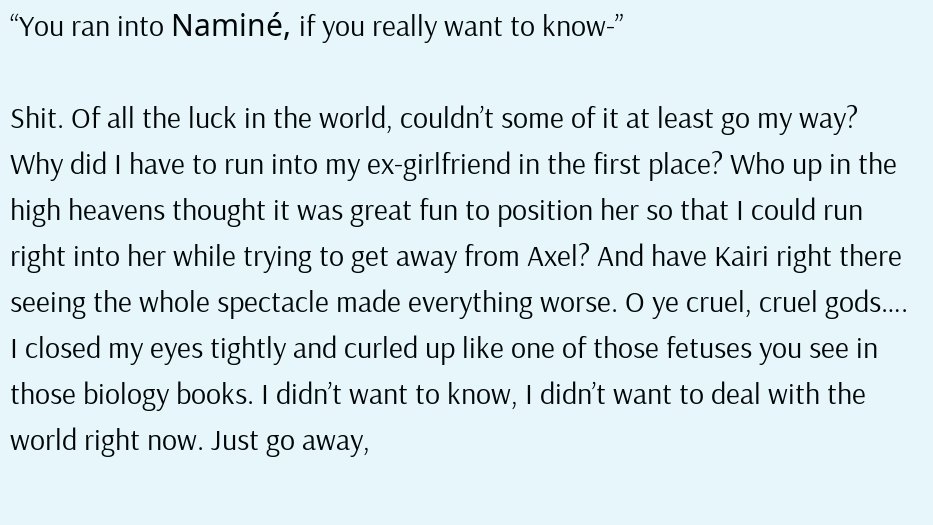“You ran into Naminé, if you really want to know-”

Shit. Of all the luck in the world, couldn’t some of it at least go my way? Why did I have to run into my ex-girlfriend in the first place? Who up in the high heavens thought it was great fun to position her so that I could run right into her while trying to get away from Axel? And have Kairi right there seeing the whole spectacle made everything worse. O ye cruel, cruel gods…. I closed my eyes tightly and curled up like one of those fetuses you see in those biology books. I didn’t want to know, I didn’t want to deal with the world right now. Just go away,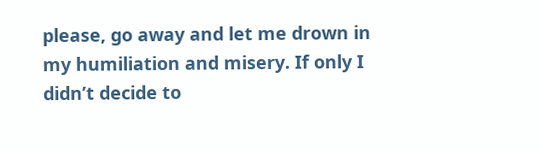please, go away and let me drown in my humiliation and misery. If only I didn’t decide to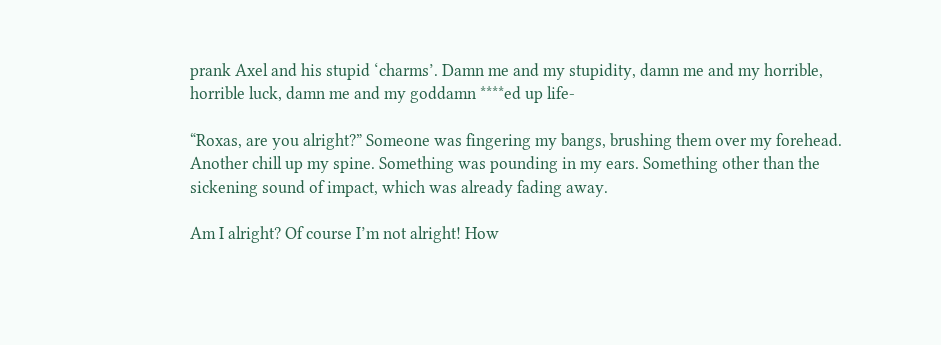prank Axel and his stupid ‘charms’. Damn me and my stupidity, damn me and my horrible, horrible luck, damn me and my goddamn ****ed up life-

“Roxas, are you alright?” Someone was fingering my bangs, brushing them over my forehead. Another chill up my spine. Something was pounding in my ears. Something other than the sickening sound of impact, which was already fading away.

Am I alright? Of course I’m not alright! How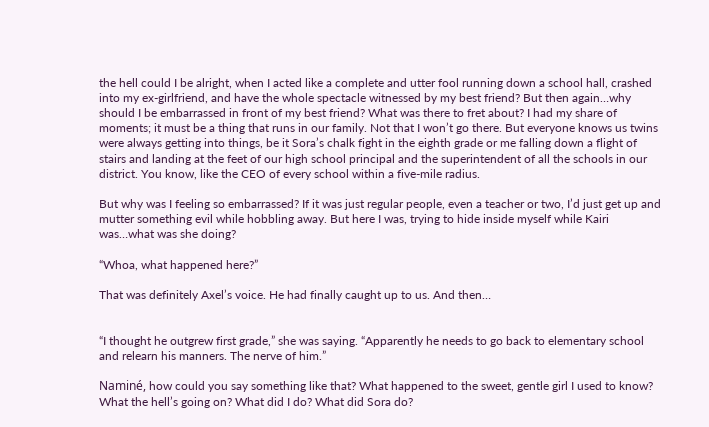the hell could I be alright, when I acted like a complete and utter fool running down a school hall, crashed into my ex-girlfriend, and have the whole spectacle witnessed by my best friend? But then again…why should I be embarrassed in front of my best friend? What was there to fret about? I had my share of moments; it must be a thing that runs in our family. Not that I won’t go there. But everyone knows us twins were always getting into things, be it Sora’s chalk fight in the eighth grade or me falling down a flight of stairs and landing at the feet of our high school principal and the superintendent of all the schools in our district. You know, like the CEO of every school within a five-mile radius.

But why was I feeling so embarrassed? If it was just regular people, even a teacher or two, I’d just get up and mutter something evil while hobbling away. But here I was, trying to hide inside myself while Kairi was…what was she doing?

“Whoa, what happened here?”

That was definitely Axel’s voice. He had finally caught up to us. And then…


“I thought he outgrew first grade,” she was saying. “Apparently he needs to go back to elementary school and relearn his manners. The nerve of him.”

Naminé, how could you say something like that? What happened to the sweet, gentle girl I used to know? What the hell’s going on? What did I do? What did Sora do?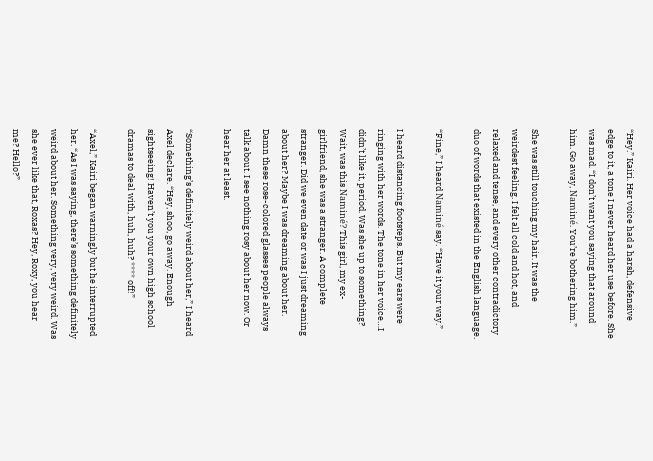“Hey.” Kairi. Her voice had a harsh, defensive edge to it, a tone I never heard her use before. She was mad. “I don’t want you saying that around him. Go away, Naminé. You’re bothering him.”

She was still touching my hair. It was the weirdest feeling. I felt all cold and hot, and relaxed and tense, and every other contradictory duo of words that existed in the English language.

“Fine,” I heard Naminé say. “Have it your way.”

I heard distancing footsteps. But my ears were ringing with her words. The tone in her voice…I didn’t like it, period. Was she up to something? Wait, was this Naminé? This girl, my ex-girlfriend, she was a stranger. A complete stranger. Did we even date or was I just dreaming about her? Maybe I was dreaming about her. Damn these rose-colored glasses people always talk about. I see nothing rosy about her now. Or hear her at least.

“Something’s definitely weird about her,” I heard Axel declare. “Hey, shoo, go away. Enough sightseeing! Haven’t you your own high school dramas to deal with, huh, huh? **** off!”

“Axel,” Kairi began warningly but he interrupted her. “As I was saying, there’s something definitely weird about her. Something very, very weird. Was she ever like that, Roxas? Hey, Roxy, you hear me? Hello?”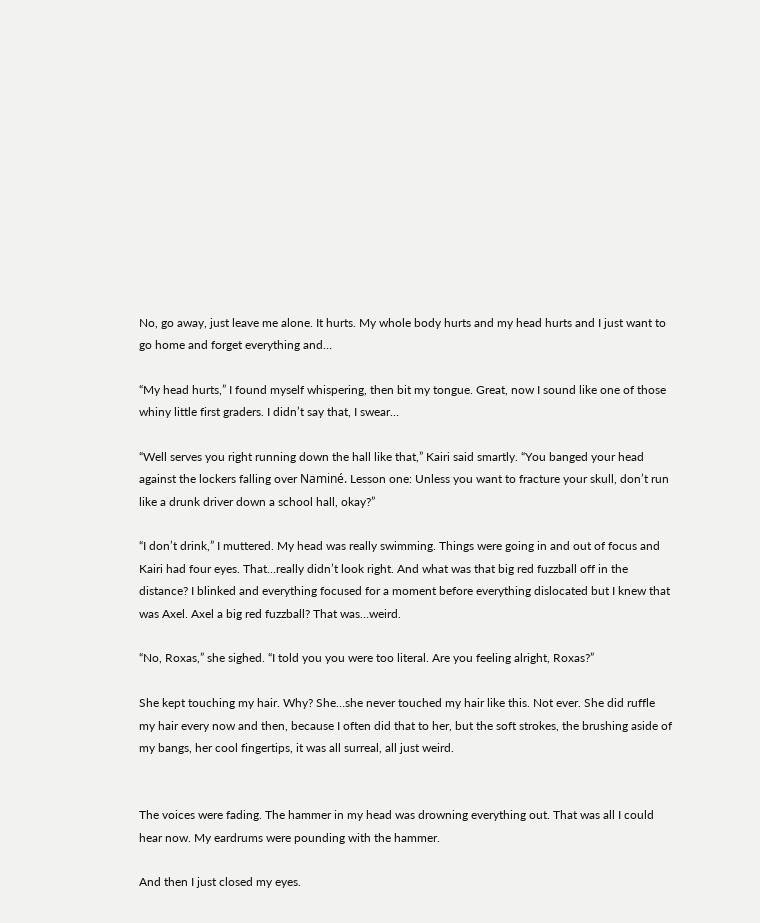No, go away, just leave me alone. It hurts. My whole body hurts and my head hurts and I just want to go home and forget everything and…

“My head hurts,” I found myself whispering, then bit my tongue. Great, now I sound like one of those whiny little first graders. I didn’t say that, I swear…

“Well serves you right running down the hall like that,” Kairi said smartly. “You banged your head against the lockers falling over Naminé. Lesson one: Unless you want to fracture your skull, don’t run like a drunk driver down a school hall, okay?”

“I don’t drink,” I muttered. My head was really swimming. Things were going in and out of focus and Kairi had four eyes. That…really didn’t look right. And what was that big red fuzzball off in the distance? I blinked and everything focused for a moment before everything dislocated but I knew that was Axel. Axel a big red fuzzball? That was…weird.

“No, Roxas,” she sighed. “I told you you were too literal. Are you feeling alright, Roxas?”

She kept touching my hair. Why? She…she never touched my hair like this. Not ever. She did ruffle my hair every now and then, because I often did that to her, but the soft strokes, the brushing aside of my bangs, her cool fingertips, it was all surreal, all just weird.


The voices were fading. The hammer in my head was drowning everything out. That was all I could hear now. My eardrums were pounding with the hammer.

And then I just closed my eyes.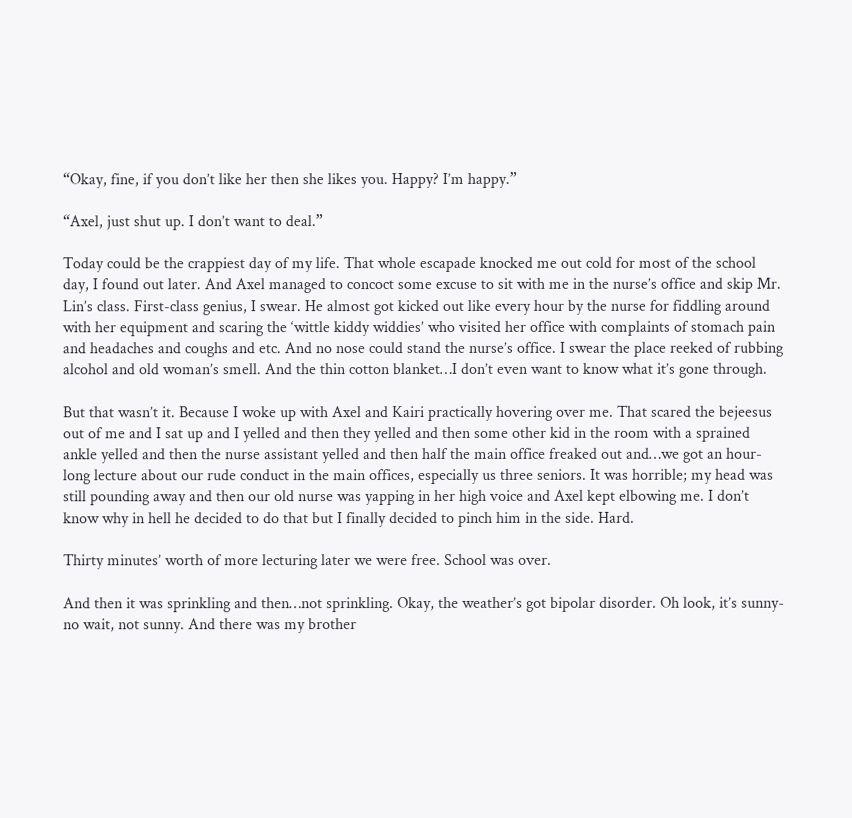“Okay, fine, if you don’t like her then she likes you. Happy? I’m happy.”

“Axel, just shut up. I don’t want to deal.”

Today could be the crappiest day of my life. That whole escapade knocked me out cold for most of the school day, I found out later. And Axel managed to concoct some excuse to sit with me in the nurse’s office and skip Mr. Lin’s class. First-class genius, I swear. He almost got kicked out like every hour by the nurse for fiddling around with her equipment and scaring the ‘wittle kiddy widdies’ who visited her office with complaints of stomach pain and headaches and coughs and etc. And no nose could stand the nurse’s office. I swear the place reeked of rubbing alcohol and old woman’s smell. And the thin cotton blanket…I don’t even want to know what it’s gone through.

But that wasn’t it. Because I woke up with Axel and Kairi practically hovering over me. That scared the bejeesus out of me and I sat up and I yelled and then they yelled and then some other kid in the room with a sprained ankle yelled and then the nurse assistant yelled and then half the main office freaked out and…we got an hour-long lecture about our rude conduct in the main offices, especially us three seniors. It was horrible; my head was still pounding away and then our old nurse was yapping in her high voice and Axel kept elbowing me. I don’t know why in hell he decided to do that but I finally decided to pinch him in the side. Hard.

Thirty minutes’ worth of more lecturing later we were free. School was over.

And then it was sprinkling and then…not sprinkling. Okay, the weather’s got bipolar disorder. Oh look, it’s sunny-no wait, not sunny. And there was my brother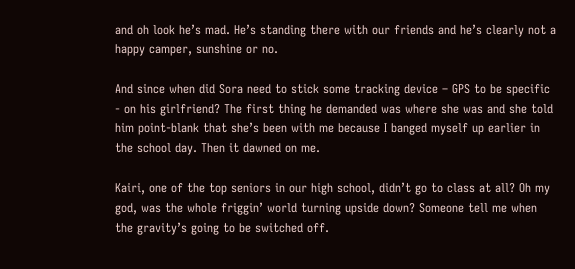and oh look he’s mad. He’s standing there with our friends and he’s clearly not a happy camper, sunshine or no.

And since when did Sora need to stick some tracking device – GPS to be specific - on his girlfriend? The first thing he demanded was where she was and she told him point-blank that she’s been with me because I banged myself up earlier in the school day. Then it dawned on me.

Kairi, one of the top seniors in our high school, didn’t go to class at all? Oh my god, was the whole friggin’ world turning upside down? Someone tell me when the gravity’s going to be switched off.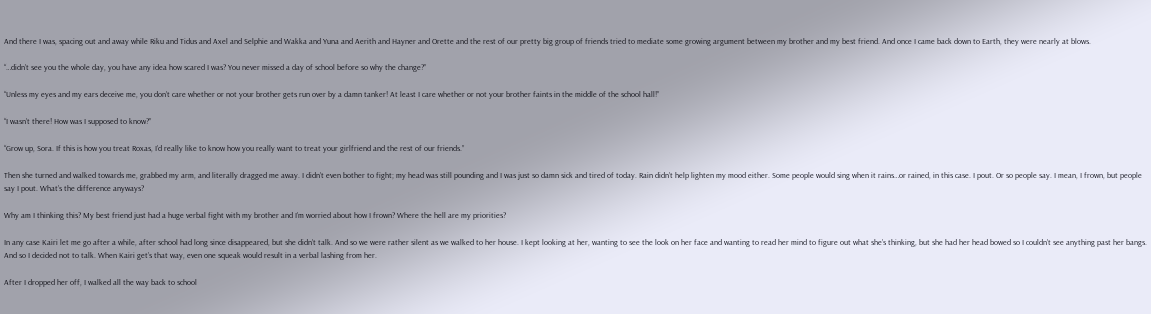And there I was, spacing out and away while Riku and Tidus and Axel and Selphie and Wakka and Yuna and Aerith and Hayner and Orette and the rest of our pretty big group of friends tried to mediate some growing argument between my brother and my best friend. And once I came back down to Earth, they were nearly at blows.

“…didn’t see you the whole day, you have any idea how scared I was? You never missed a day of school before so why the change?”

“Unless my eyes and my ears deceive me, you don’t care whether or not your brother gets run over by a damn tanker! At least I care whether or not your brother faints in the middle of the school hall!”

“I wasn’t there! How was I supposed to know?”

“Grow up, Sora. If this is how you treat Roxas, I’d really like to know how you really want to treat your girlfriend and the rest of our friends.”

Then she turned and walked towards me, grabbed my arm, and literally dragged me away. I didn’t even bother to fight; my head was still pounding and I was just so damn sick and tired of today. Rain didn’t help lighten my mood either. Some people would sing when it rains…or rained, in this case. I pout. Or so people say. I mean, I frown, but people say I pout. What’s the difference anyways?

Why am I thinking this? My best friend just had a huge verbal fight with my brother and I’m worried about how I frown? Where the hell are my priorities?

In any case Kairi let me go after a while, after school had long since disappeared, but she didn’t talk. And so we were rather silent as we walked to her house. I kept looking at her, wanting to see the look on her face and wanting to read her mind to figure out what she’s thinking, but she had her head bowed so I couldn’t see anything past her bangs. And so I decided not to talk. When Kairi get’s that way, even one squeak would result in a verbal lashing from her.

After I dropped her off, I walked all the way back to school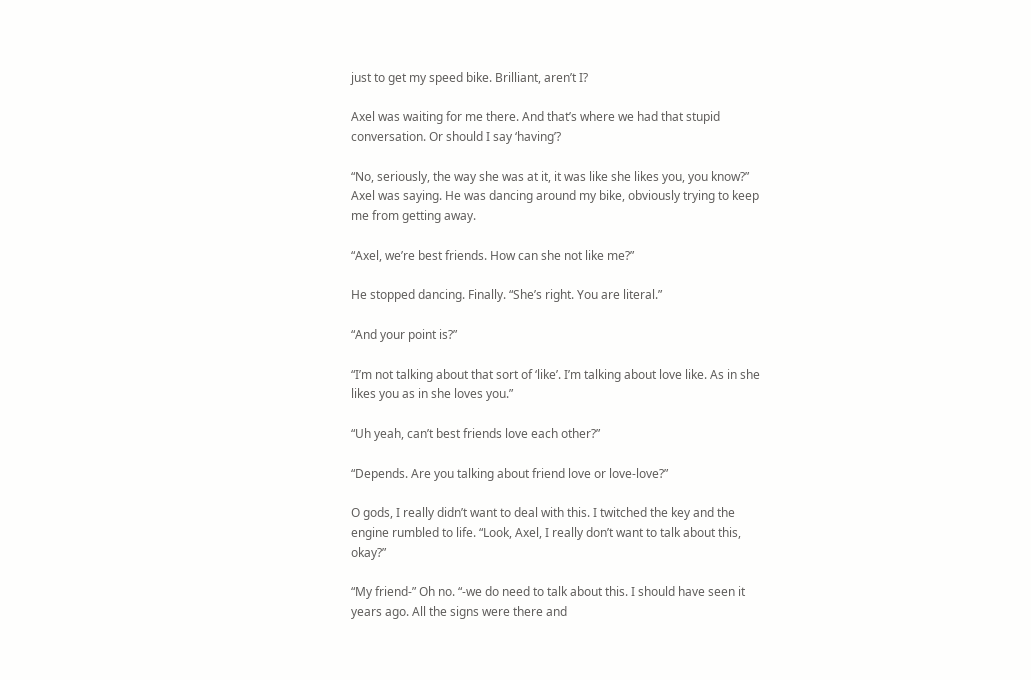just to get my speed bike. Brilliant, aren’t I?

Axel was waiting for me there. And that’s where we had that stupid conversation. Or should I say ‘having’?

“No, seriously, the way she was at it, it was like she likes you, you know?”
Axel was saying. He was dancing around my bike, obviously trying to keep me from getting away.

“Axel, we’re best friends. How can she not like me?”

He stopped dancing. Finally. “She’s right. You are literal.”

“And your point is?”

“I’m not talking about that sort of ‘like’. I’m talking about love like. As in she likes you as in she loves you.”

“Uh yeah, can’t best friends love each other?”

“Depends. Are you talking about friend love or love-love?”

O gods, I really didn’t want to deal with this. I twitched the key and the engine rumbled to life. “Look, Axel, I really don’t want to talk about this, okay?”

“My friend-” Oh no. “-we do need to talk about this. I should have seen it years ago. All the signs were there and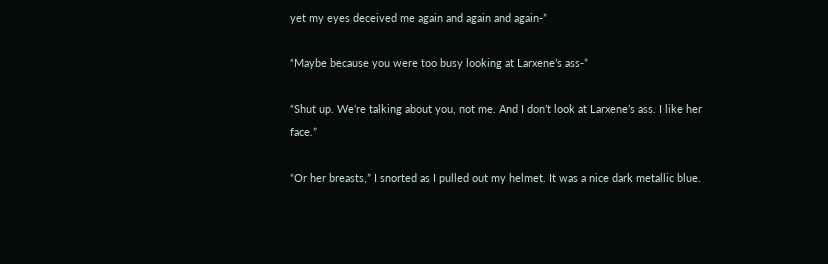yet my eyes deceived me again and again and again-”

“Maybe because you were too busy looking at Larxene’s ass-”

“Shut up. We’re talking about you, not me. And I don’t look at Larxene’s ass. I like her face.”

“Or her breasts,” I snorted as I pulled out my helmet. It was a nice dark metallic blue.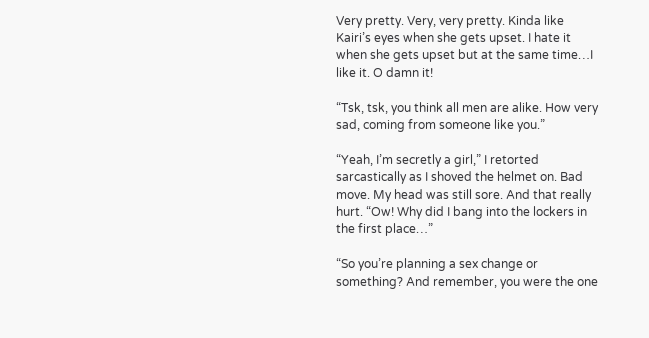Very pretty. Very, very pretty. Kinda like Kairi’s eyes when she gets upset. I hate it when she gets upset but at the same time…I like it. O damn it!

“Tsk, tsk, you think all men are alike. How very sad, coming from someone like you.”

“Yeah, I’m secretly a girl,” I retorted sarcastically as I shoved the helmet on. Bad move. My head was still sore. And that really hurt. “Ow! Why did I bang into the lockers in the first place…”

“So you’re planning a sex change or something? And remember, you were the one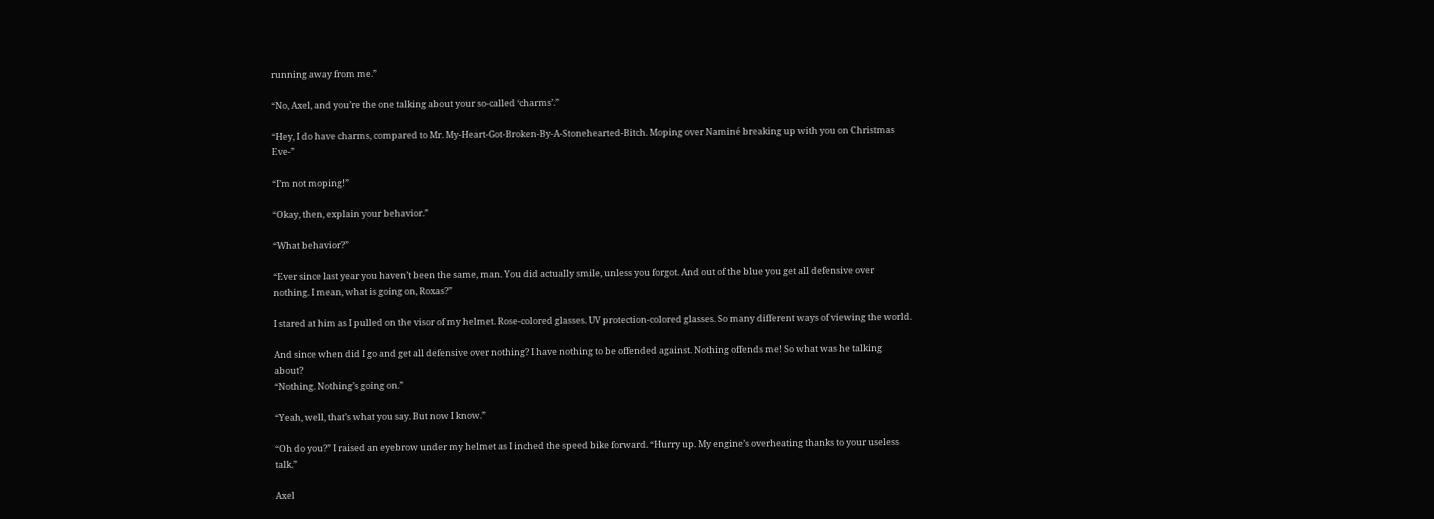running away from me.”

“No, Axel, and you’re the one talking about your so-called ‘charms’.”

“Hey, I do have charms, compared to Mr. My-Heart-Got-Broken-By-A-Stonehearted-Bitch. Moping over Naminé breaking up with you on Christmas Eve-”

“I’m not moping!”

“Okay, then, explain your behavior.”

“What behavior?”

“Ever since last year you haven’t been the same, man. You did actually smile, unless you forgot. And out of the blue you get all defensive over nothing. I mean, what is going on, Roxas?”

I stared at him as I pulled on the visor of my helmet. Rose-colored glasses. UV protection-colored glasses. So many different ways of viewing the world.

And since when did I go and get all defensive over nothing? I have nothing to be offended against. Nothing offends me! So what was he talking about?
“Nothing. Nothing’s going on.”

“Yeah, well, that’s what you say. But now I know.”

“Oh do you?” I raised an eyebrow under my helmet as I inched the speed bike forward. “Hurry up. My engine’s overheating thanks to your useless talk.”

Axel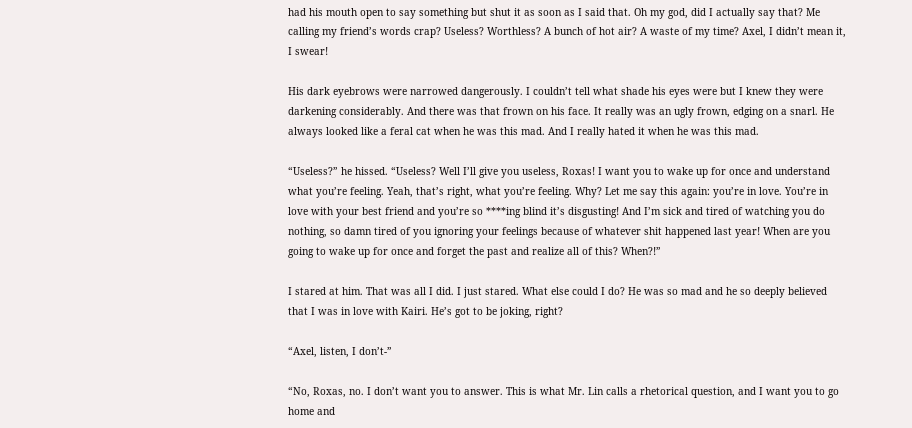had his mouth open to say something but shut it as soon as I said that. Oh my god, did I actually say that? Me calling my friend’s words crap? Useless? Worthless? A bunch of hot air? A waste of my time? Axel, I didn’t mean it, I swear!

His dark eyebrows were narrowed dangerously. I couldn’t tell what shade his eyes were but I knew they were darkening considerably. And there was that frown on his face. It really was an ugly frown, edging on a snarl. He always looked like a feral cat when he was this mad. And I really hated it when he was this mad.

“Useless?” he hissed. “Useless? Well I’ll give you useless, Roxas! I want you to wake up for once and understand what you’re feeling. Yeah, that’s right, what you’re feeling. Why? Let me say this again: you’re in love. You’re in love with your best friend and you’re so ****ing blind it’s disgusting! And I’m sick and tired of watching you do nothing, so damn tired of you ignoring your feelings because of whatever shit happened last year! When are you going to wake up for once and forget the past and realize all of this? When?!”

I stared at him. That was all I did. I just stared. What else could I do? He was so mad and he so deeply believed that I was in love with Kairi. He’s got to be joking, right?

“Axel, listen, I don’t-”

“No, Roxas, no. I don’t want you to answer. This is what Mr. Lin calls a rhetorical question, and I want you to go home and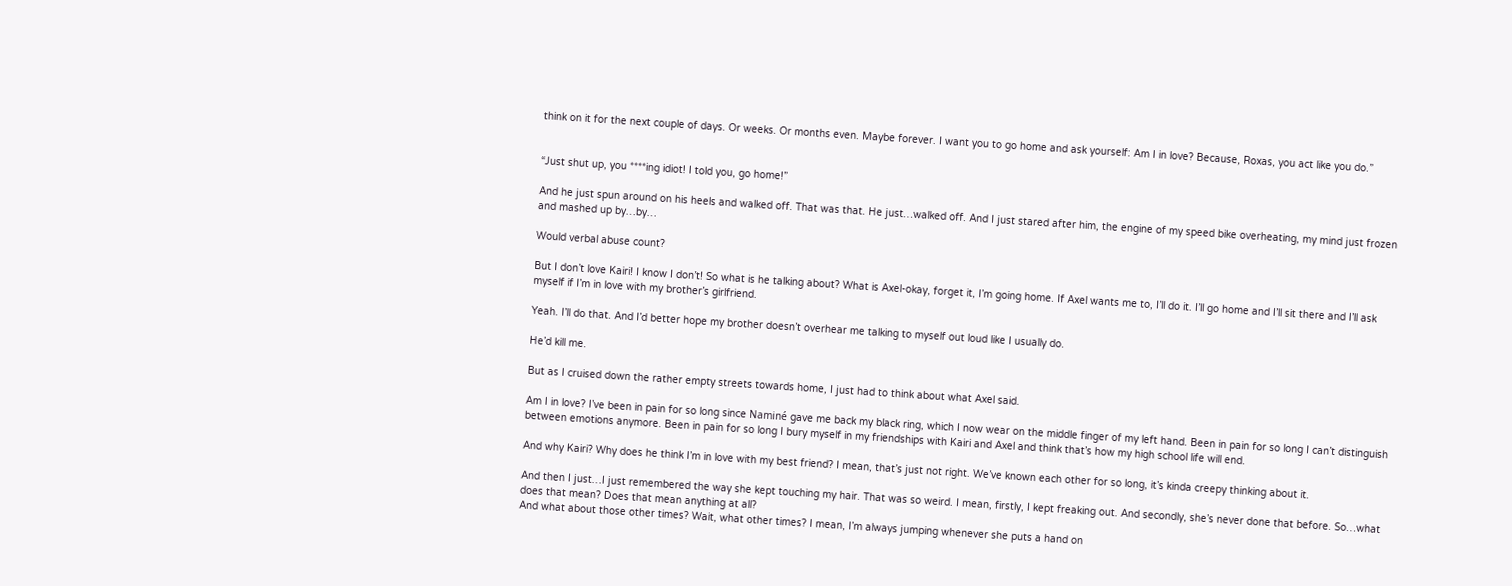think on it for the next couple of days. Or weeks. Or months even. Maybe forever. I want you to go home and ask yourself: Am I in love? Because, Roxas, you act like you do.”


“Just shut up, you ****ing idiot! I told you, go home!”

And he just spun around on his heels and walked off. That was that. He just…walked off. And I just stared after him, the engine of my speed bike overheating, my mind just frozen and mashed up by…by…

Would verbal abuse count?

But I don’t love Kairi! I know I don’t! So what is he talking about? What is Axel-okay, forget it, I’m going home. If Axel wants me to, I’ll do it. I’ll go home and I’ll sit there and I’ll ask myself if I’m in love with my brother’s girlfriend.

Yeah. I’ll do that. And I’d better hope my brother doesn’t overhear me talking to myself out loud like I usually do.

He’d kill me.

But as I cruised down the rather empty streets towards home, I just had to think about what Axel said.

Am I in love? I’ve been in pain for so long since Naminé gave me back my black ring, which I now wear on the middle finger of my left hand. Been in pain for so long I can’t distinguish between emotions anymore. Been in pain for so long I bury myself in my friendships with Kairi and Axel and think that’s how my high school life will end.

And why Kairi? Why does he think I’m in love with my best friend? I mean, that’s just not right. We’ve known each other for so long, it’s kinda creepy thinking about it.

And then I just…I just remembered the way she kept touching my hair. That was so weird. I mean, firstly, I kept freaking out. And secondly, she’s never done that before. So…what does that mean? Does that mean anything at all?
And what about those other times? Wait, what other times? I mean, I’m always jumping whenever she puts a hand on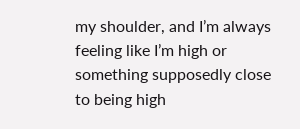my shoulder, and I’m always feeling like I’m high or something supposedly close to being high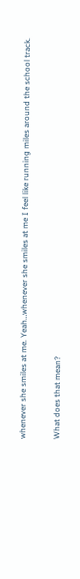whenever she smiles at me. Yeah…whenever she smiles at me I feel like running miles around the school track.

What does that mean?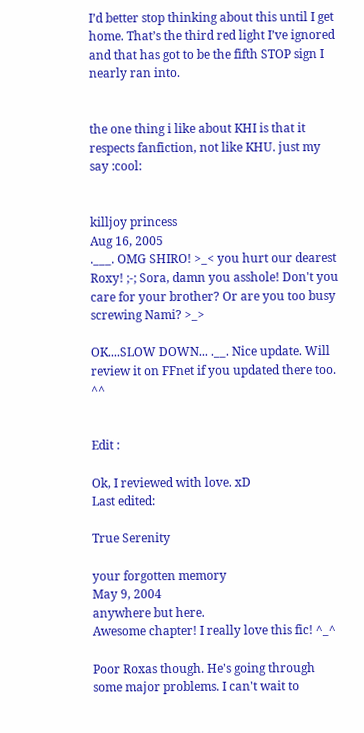I’d better stop thinking about this until I get home. That’s the third red light I’ve ignored and that has got to be the fifth STOP sign I nearly ran into.


the one thing i like about KHI is that it respects fanfiction, not like KHU. just my say :cool:


killjoy princess
Aug 16, 2005
.___. OMG SHIRO! >_< you hurt our dearest Roxy! ;-; Sora, damn you asshole! Don't you care for your brother? Or are you too busy screwing Nami? >_>

OK....SLOW DOWN... .__. Nice update. Will review it on FFnet if you updated there too. ^^


Edit :

Ok, I reviewed with love. xD
Last edited:

True Serenity

your forgotten memory
May 9, 2004
anywhere but here.
Awesome chapter! I really love this fic! ^_^

Poor Roxas though. He's going through some major problems. I can't wait to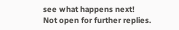see what happens next!
Not open for further replies.